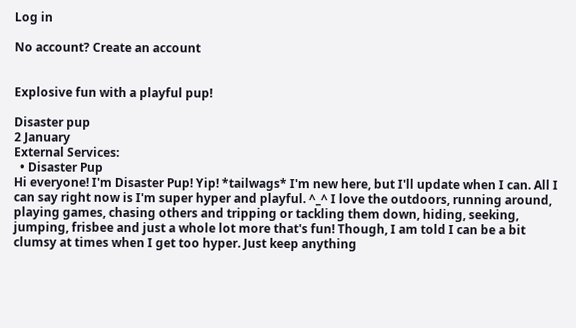Log in

No account? Create an account


Explosive fun with a playful pup!

Disaster pup
2 January
External Services:
  • Disaster Pup
Hi everyone! I'm Disaster Pup! Yip! *tailwags* I'm new here, but I'll update when I can. All I can say right now is I'm super hyper and playful. ^_^ I love the outdoors, running around, playing games, chasing others and tripping or tackling them down, hiding, seeking, jumping, frisbee and just a whole lot more that's fun! Though, I am told I can be a bit clumsy at times when I get too hyper. Just keep anything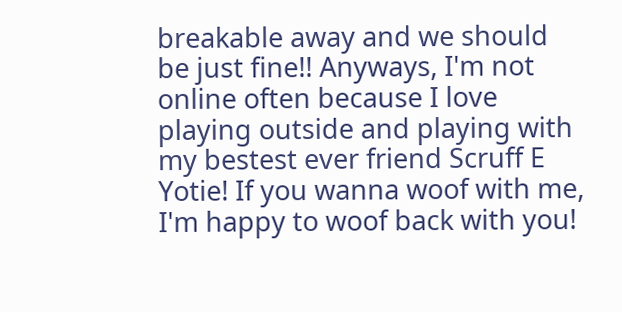breakable away and we should be just fine!! Anyways, I'm not online often because I love playing outside and playing with my bestest ever friend Scruff E Yotie! If you wanna woof with me, I'm happy to woof back with you!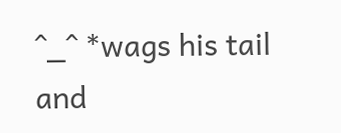^_^ *wags his tail and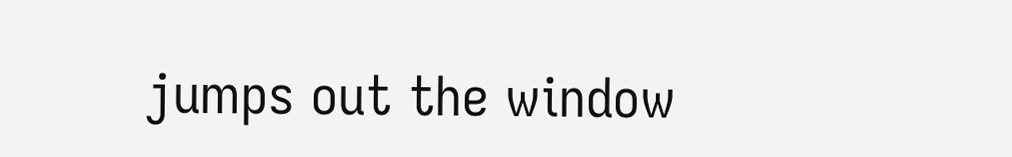jumps out the window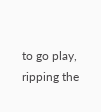to go play, ripping the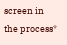screen in the process*